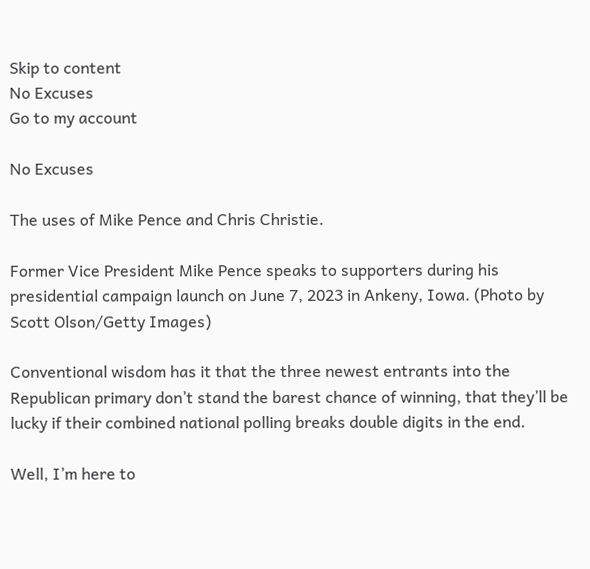Skip to content
No Excuses
Go to my account

No Excuses

The uses of Mike Pence and Chris Christie.

Former Vice President Mike Pence speaks to supporters during his presidential campaign launch on June 7, 2023 in Ankeny, Iowa. (Photo by Scott Olson/Getty Images)

Conventional wisdom has it that the three newest entrants into the Republican primary don’t stand the barest chance of winning, that they’ll be lucky if their combined national polling breaks double digits in the end.

Well, I’m here to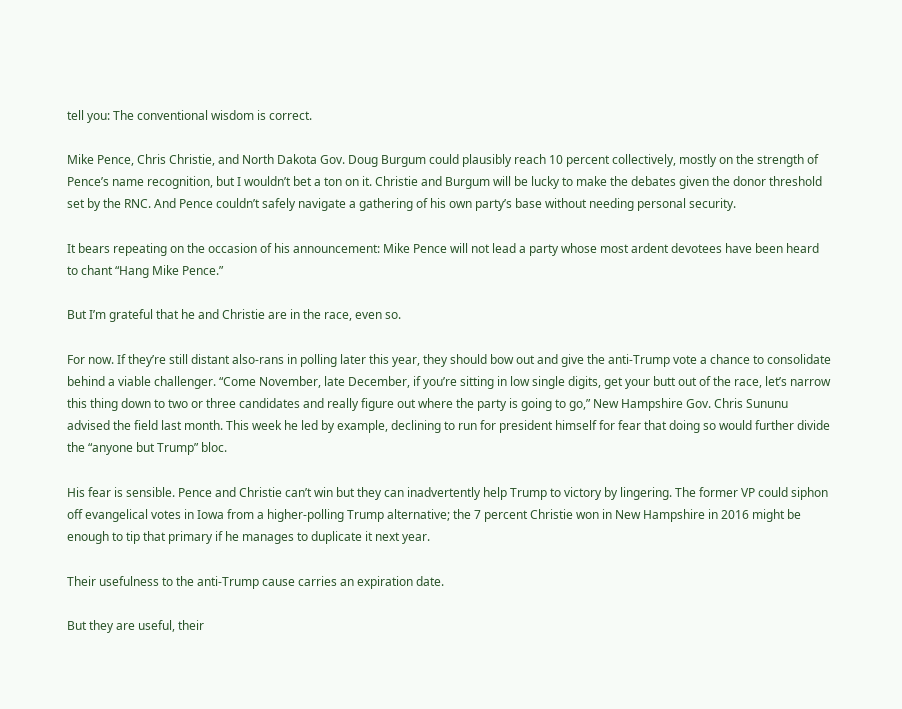tell you: The conventional wisdom is correct.

Mike Pence, Chris Christie, and North Dakota Gov. Doug Burgum could plausibly reach 10 percent collectively, mostly on the strength of Pence’s name recognition, but I wouldn’t bet a ton on it. Christie and Burgum will be lucky to make the debates given the donor threshold set by the RNC. And Pence couldn’t safely navigate a gathering of his own party’s base without needing personal security.

It bears repeating on the occasion of his announcement: Mike Pence will not lead a party whose most ardent devotees have been heard to chant “Hang Mike Pence.”

But I’m grateful that he and Christie are in the race, even so.

For now. If they’re still distant also-rans in polling later this year, they should bow out and give the anti-Trump vote a chance to consolidate behind a viable challenger. “Come November, late December, if you’re sitting in low single digits, get your butt out of the race, let’s narrow this thing down to two or three candidates and really figure out where the party is going to go,” New Hampshire Gov. Chris Sununu advised the field last month. This week he led by example, declining to run for president himself for fear that doing so would further divide the “anyone but Trump” bloc.

His fear is sensible. Pence and Christie can’t win but they can inadvertently help Trump to victory by lingering. The former VP could siphon off evangelical votes in Iowa from a higher-polling Trump alternative; the 7 percent Christie won in New Hampshire in 2016 might be enough to tip that primary if he manages to duplicate it next year.

Their usefulness to the anti-Trump cause carries an expiration date.

But they are useful, their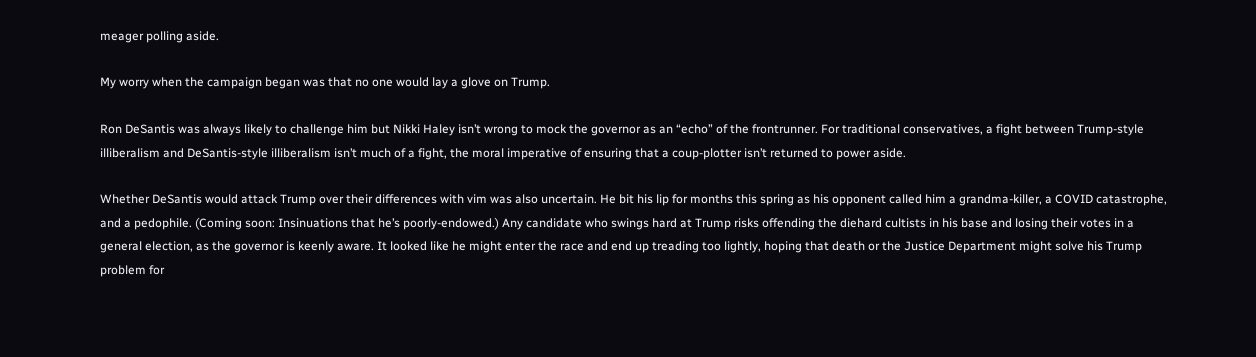meager polling aside.

My worry when the campaign began was that no one would lay a glove on Trump.

Ron DeSantis was always likely to challenge him but Nikki Haley isn’t wrong to mock the governor as an “echo” of the frontrunner. For traditional conservatives, a fight between Trump-style illiberalism and DeSantis-style illiberalism isn’t much of a fight, the moral imperative of ensuring that a coup-plotter isn’t returned to power aside.

Whether DeSantis would attack Trump over their differences with vim was also uncertain. He bit his lip for months this spring as his opponent called him a grandma-killer, a COVID catastrophe, and a pedophile. (Coming soon: Insinuations that he’s poorly-endowed.) Any candidate who swings hard at Trump risks offending the diehard cultists in his base and losing their votes in a general election, as the governor is keenly aware. It looked like he might enter the race and end up treading too lightly, hoping that death or the Justice Department might solve his Trump problem for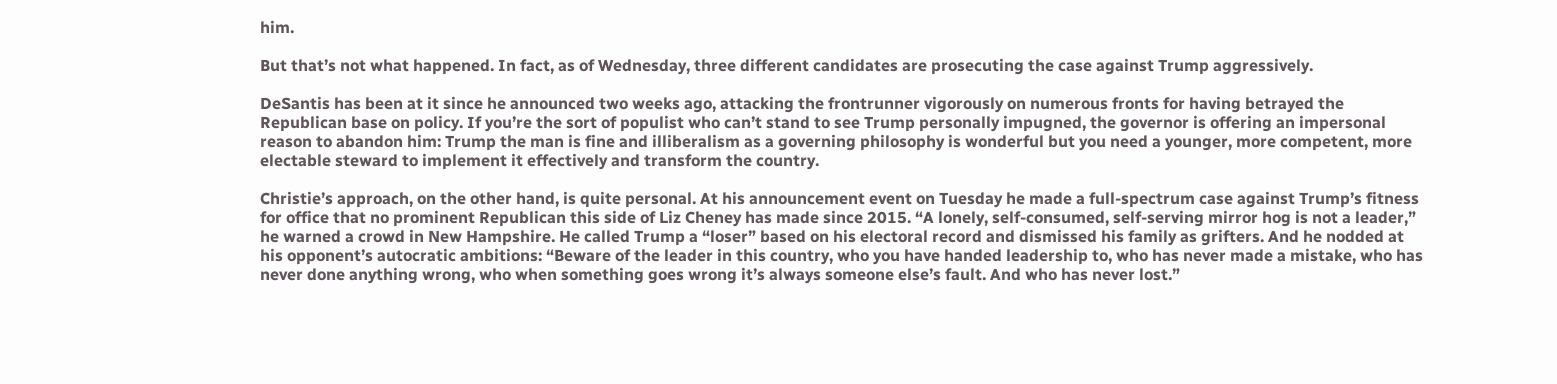him.

But that’s not what happened. In fact, as of Wednesday, three different candidates are prosecuting the case against Trump aggressively.

DeSantis has been at it since he announced two weeks ago, attacking the frontrunner vigorously on numerous fronts for having betrayed the Republican base on policy. If you’re the sort of populist who can’t stand to see Trump personally impugned, the governor is offering an impersonal reason to abandon him: Trump the man is fine and illiberalism as a governing philosophy is wonderful but you need a younger, more competent, more electable steward to implement it effectively and transform the country.

Christie’s approach, on the other hand, is quite personal. At his announcement event on Tuesday he made a full-spectrum case against Trump’s fitness for office that no prominent Republican this side of Liz Cheney has made since 2015. “A lonely, self-consumed, self-serving mirror hog is not a leader,” he warned a crowd in New Hampshire. He called Trump a “loser” based on his electoral record and dismissed his family as grifters. And he nodded at his opponent’s autocratic ambitions: “Beware of the leader in this country, who you have handed leadership to, who has never made a mistake, who has never done anything wrong, who when something goes wrong it’s always someone else’s fault. And who has never lost.”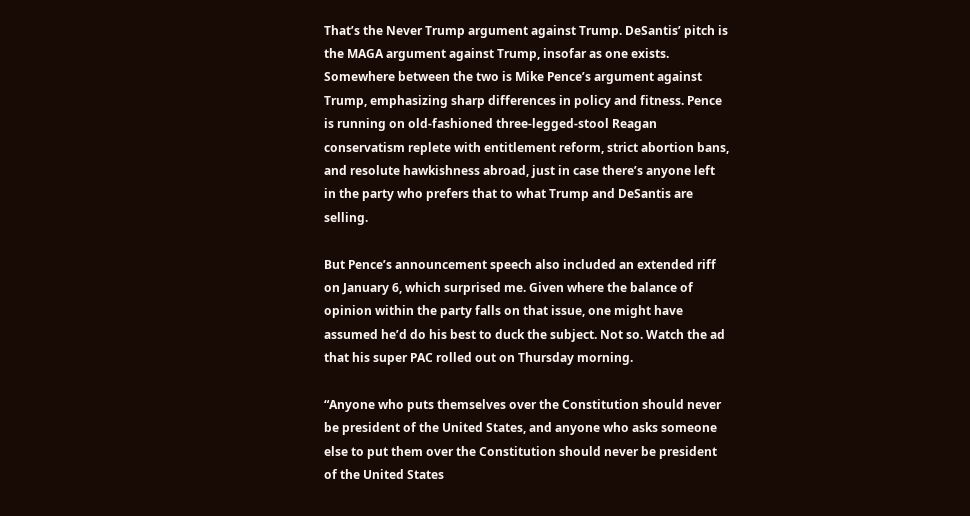That’s the Never Trump argument against Trump. DeSantis’ pitch is the MAGA argument against Trump, insofar as one exists. Somewhere between the two is Mike Pence’s argument against Trump, emphasizing sharp differences in policy and fitness. Pence is running on old-fashioned three-legged-stool Reagan conservatism replete with entitlement reform, strict abortion bans, and resolute hawkishness abroad, just in case there’s anyone left in the party who prefers that to what Trump and DeSantis are selling.

But Pence’s announcement speech also included an extended riff on January 6, which surprised me. Given where the balance of opinion within the party falls on that issue, one might have assumed he’d do his best to duck the subject. Not so. Watch the ad that his super PAC rolled out on Thursday morning.

“Anyone who puts themselves over the Constitution should never be president of the United States, and anyone who asks someone else to put them over the Constitution should never be president of the United States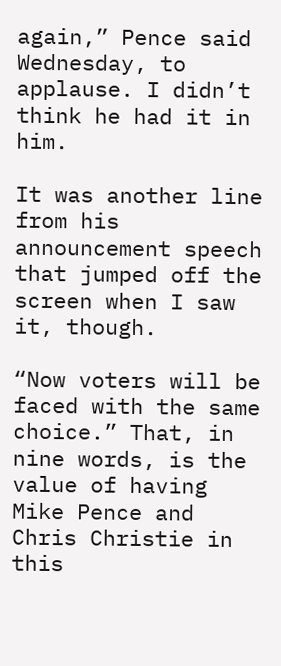again,” Pence said Wednesday, to applause. I didn’t think he had it in him.

It was another line from his announcement speech that jumped off the screen when I saw it, though.

“Now voters will be faced with the same choice.” That, in nine words, is the value of having Mike Pence and Chris Christie in this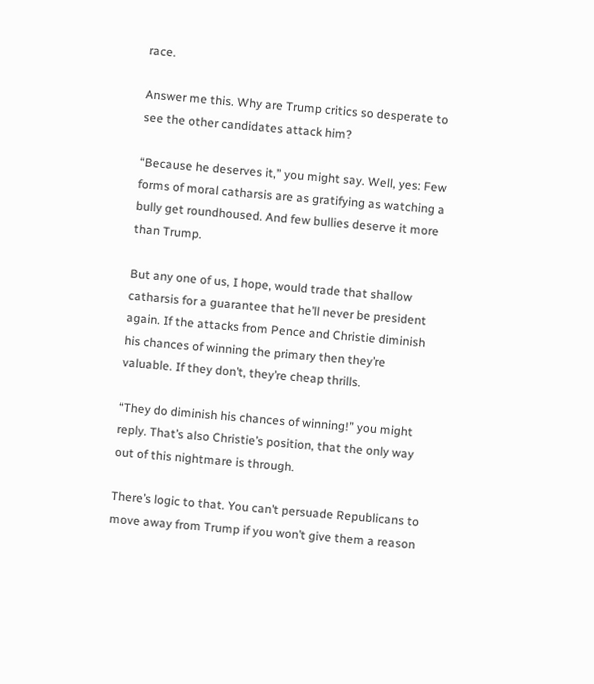race.

Answer me this. Why are Trump critics so desperate to see the other candidates attack him?

“Because he deserves it,” you might say. Well, yes: Few forms of moral catharsis are as gratifying as watching a bully get roundhoused. And few bullies deserve it more than Trump.

But any one of us, I hope, would trade that shallow catharsis for a guarantee that he’ll never be president again. If the attacks from Pence and Christie diminish his chances of winning the primary then they’re valuable. If they don’t, they’re cheap thrills.

“They do diminish his chances of winning!” you might reply. That’s also Christie’s position, that the only way out of this nightmare is through.

There’s logic to that. You can’t persuade Republicans to move away from Trump if you won’t give them a reason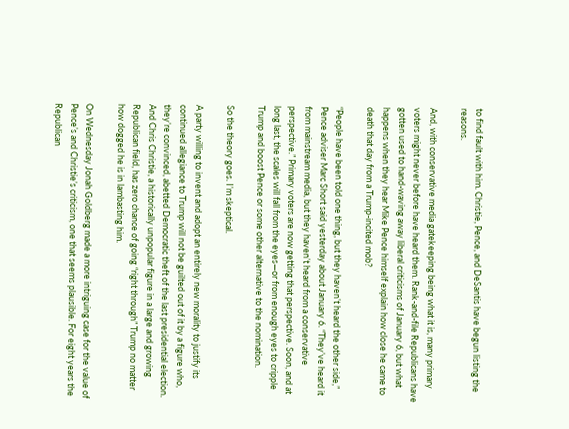to find fault with him. Christie, Pence, and DeSantis have begun listing the reasons.

And, with conservative media gatekeeping being what it is, many primary voters might never before have heard them. Rank-and-file Republicans have gotten used to hand-waving away liberal criticisms of January 6, but what happens when they hear Mike Pence himself explain how close he came to death that day from a Trump-incited mob?

“People have been told one thing, but they haven’t heard the other side,” Pence adviser Marc Short said yesterday about January 6. “They’ve heard it from mainstream media, but they haven’t heard from a conservative perspective.” Primary voters are now getting that perspective. Soon, and at long last, the scales will fall from the eyes—or from enough eyes to cripple Trump and boost Pence or some other alternative to the nomination.

So the theory goes. I’m skeptical.

A party willing to invent and adopt an entirely new morality to justify its continued allegiance to Trump will not be guilted out of it by a figure who, they’re convinced, abetted Democratic theft of the last presidential election. And Chris Christie, a historically unpopular figure in a large and growing Republican field, has zero chance of going “right through” Trump no matter how dogged he is in lambasting him.

On Wednesday Jonah Goldberg made a more intriguing case for the value of Pence’s and Christie’s criticism, one that seems plausible. For eight years the Republican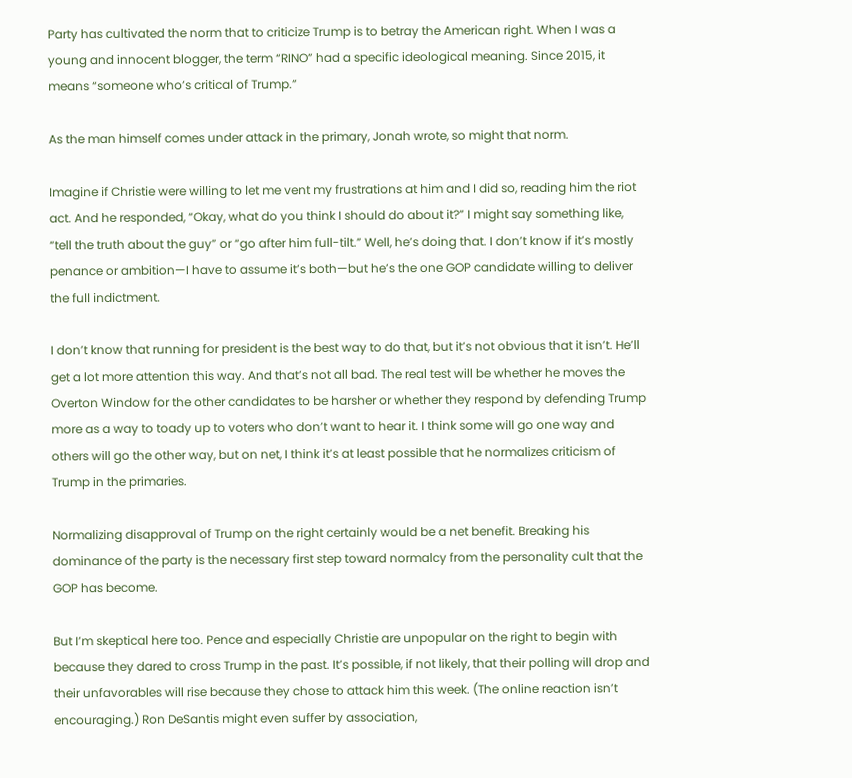Party has cultivated the norm that to criticize Trump is to betray the American right. When I was a young and innocent blogger, the term “RINO” had a specific ideological meaning. Since 2015, it means “someone who’s critical of Trump.”

As the man himself comes under attack in the primary, Jonah wrote, so might that norm.

Imagine if Christie were willing to let me vent my frustrations at him and I did so, reading him the riot act. And he responded, “Okay, what do you think I should do about it?” I might say something like, “tell the truth about the guy” or “go after him full-tilt.” Well, he’s doing that. I don’t know if it’s mostly penance or ambition—I have to assume it’s both—but he’s the one GOP candidate willing to deliver the full indictment.

I don’t know that running for president is the best way to do that, but it’s not obvious that it isn’t. He’ll get a lot more attention this way. And that’s not all bad. The real test will be whether he moves the Overton Window for the other candidates to be harsher or whether they respond by defending Trump more as a way to toady up to voters who don’t want to hear it. I think some will go one way and others will go the other way, but on net, I think it’s at least possible that he normalizes criticism of Trump in the primaries.

Normalizing disapproval of Trump on the right certainly would be a net benefit. Breaking his dominance of the party is the necessary first step toward normalcy from the personality cult that the GOP has become.

But I’m skeptical here too. Pence and especially Christie are unpopular on the right to begin with because they dared to cross Trump in the past. It’s possible, if not likely, that their polling will drop and their unfavorables will rise because they chose to attack him this week. (The online reaction isn’t encouraging.) Ron DeSantis might even suffer by association,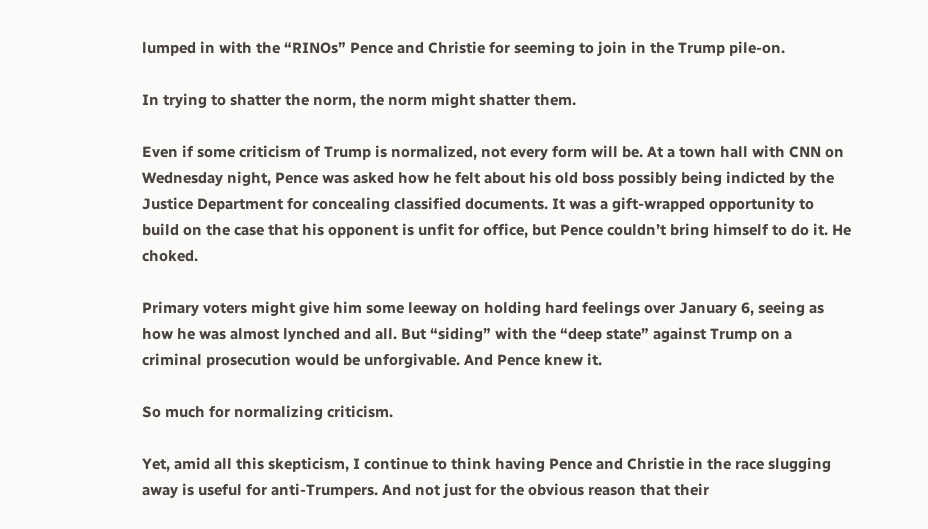lumped in with the “RINOs” Pence and Christie for seeming to join in the Trump pile-on.

In trying to shatter the norm, the norm might shatter them.

Even if some criticism of Trump is normalized, not every form will be. At a town hall with CNN on Wednesday night, Pence was asked how he felt about his old boss possibly being indicted by the Justice Department for concealing classified documents. It was a gift-wrapped opportunity to build on the case that his opponent is unfit for office, but Pence couldn’t bring himself to do it. He choked.

Primary voters might give him some leeway on holding hard feelings over January 6, seeing as how he was almost lynched and all. But “siding” with the “deep state” against Trump on a criminal prosecution would be unforgivable. And Pence knew it.

So much for normalizing criticism.

Yet, amid all this skepticism, I continue to think having Pence and Christie in the race slugging away is useful for anti-Trumpers. And not just for the obvious reason that their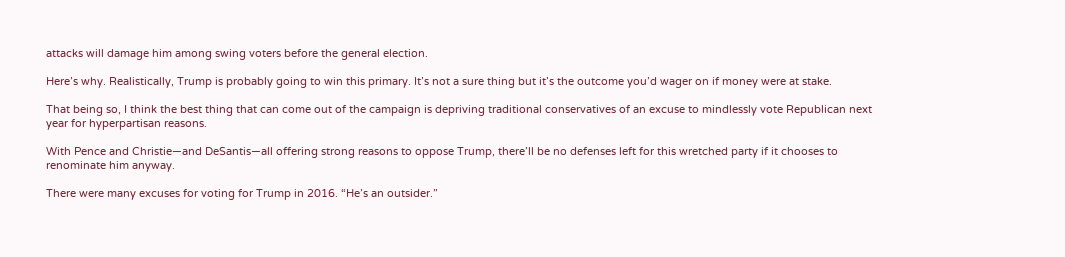attacks will damage him among swing voters before the general election.

Here’s why. Realistically, Trump is probably going to win this primary. It’s not a sure thing but it’s the outcome you’d wager on if money were at stake.

That being so, I think the best thing that can come out of the campaign is depriving traditional conservatives of an excuse to mindlessly vote Republican next year for hyperpartisan reasons.

With Pence and Christie—and DeSantis—all offering strong reasons to oppose Trump, there’ll be no defenses left for this wretched party if it chooses to renominate him anyway.

There were many excuses for voting for Trump in 2016. “He’s an outsider.”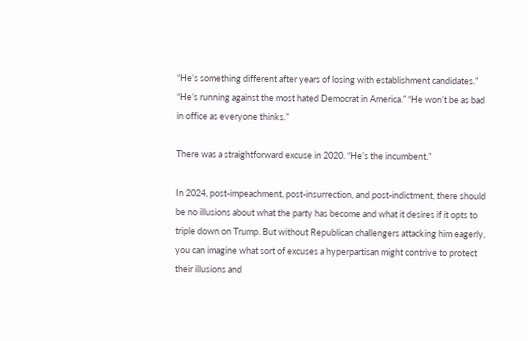“He’s something different after years of losing with establishment candidates.” “He’s running against the most hated Democrat in America.” “He won’t be as bad in office as everyone thinks.”

There was a straightforward excuse in 2020. “He’s the incumbent.”

In 2024, post-impeachment, post-insurrection, and post-indictment, there should be no illusions about what the party has become and what it desires if it opts to triple down on Trump. But without Republican challengers attacking him eagerly, you can imagine what sort of excuses a hyperpartisan might contrive to protect their illusions and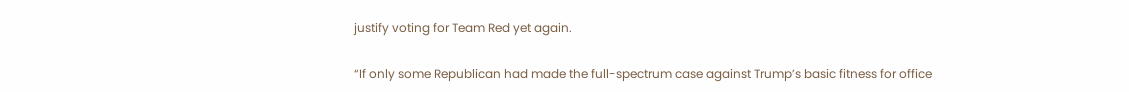justify voting for Team Red yet again.

“If only some Republican had made the full-spectrum case against Trump’s basic fitness for office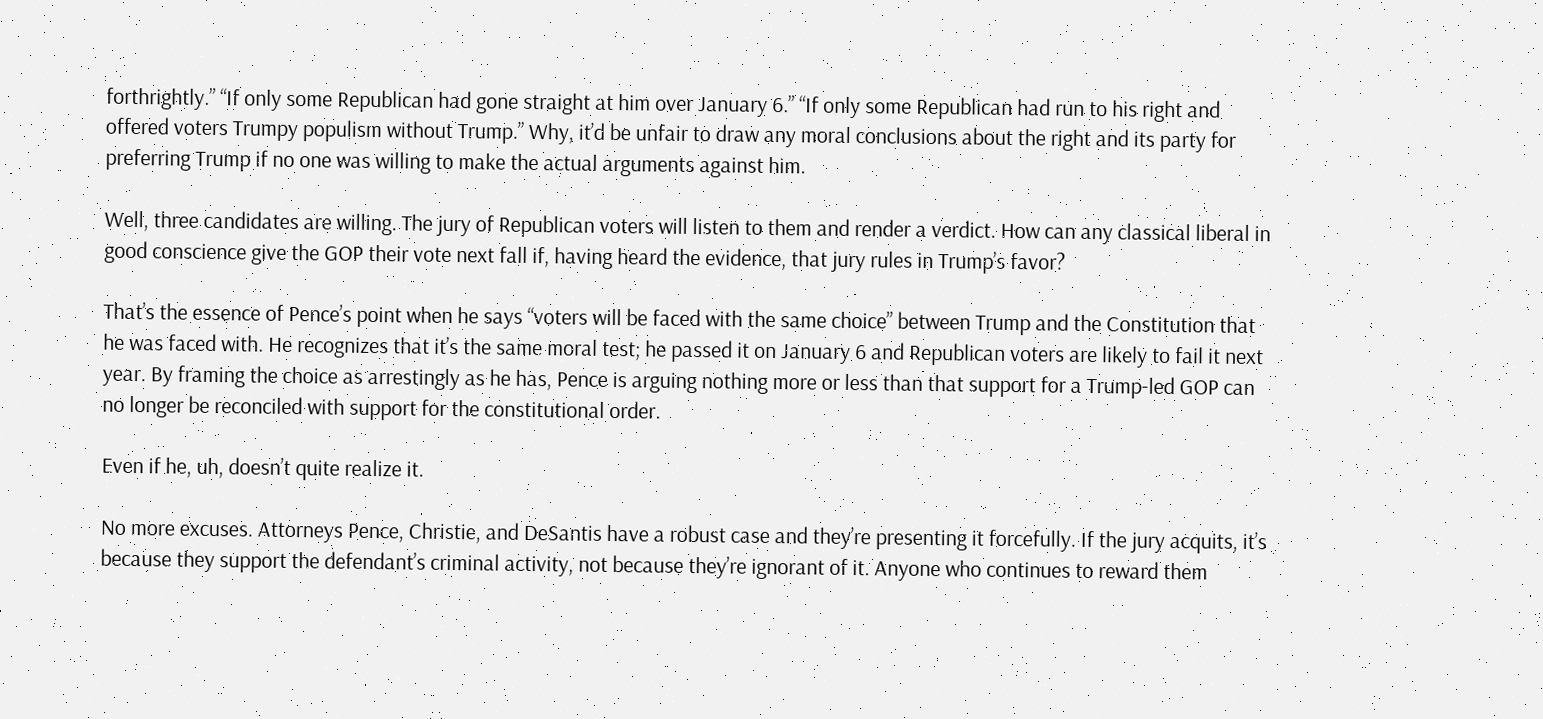forthrightly.” “If only some Republican had gone straight at him over January 6.” “If only some Republican had run to his right and offered voters Trumpy populism without Trump.” Why, it’d be unfair to draw any moral conclusions about the right and its party for preferring Trump if no one was willing to make the actual arguments against him.

Well, three candidates are willing. The jury of Republican voters will listen to them and render a verdict. How can any classical liberal in good conscience give the GOP their vote next fall if, having heard the evidence, that jury rules in Trump’s favor?

That’s the essence of Pence’s point when he says “voters will be faced with the same choice” between Trump and the Constitution that he was faced with. He recognizes that it’s the same moral test; he passed it on January 6 and Republican voters are likely to fail it next year. By framing the choice as arrestingly as he has, Pence is arguing nothing more or less than that support for a Trump-led GOP can no longer be reconciled with support for the constitutional order.

Even if he, uh, doesn’t quite realize it.

No more excuses. Attorneys Pence, Christie, and DeSantis have a robust case and they’re presenting it forcefully. If the jury acquits, it’s because they support the defendant’s criminal activity, not because they’re ignorant of it. Anyone who continues to reward them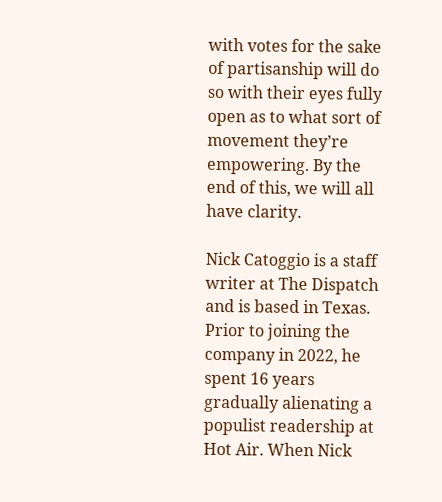with votes for the sake of partisanship will do so with their eyes fully open as to what sort of movement they’re empowering. By the end of this, we will all have clarity.

Nick Catoggio is a staff writer at The Dispatch and is based in Texas. Prior to joining the company in 2022, he spent 16 years gradually alienating a populist readership at Hot Air. When Nick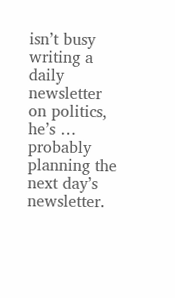isn’t busy writing a daily newsletter on politics, he’s … probably planning the next day’s newsletter.